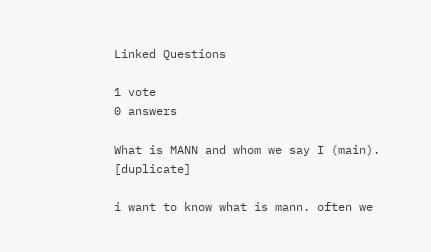Linked Questions

1 vote
0 answers

What is MANN and whom we say I (main). [duplicate]

i want to know what is mann. often we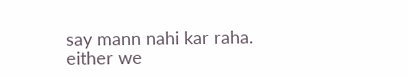say mann nahi kar raha. either we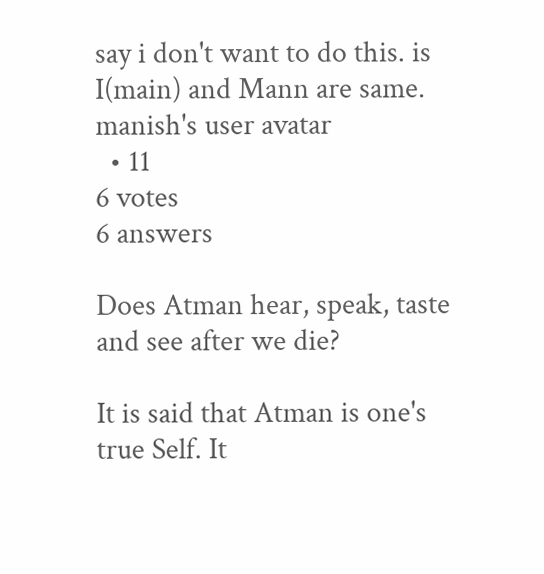say i don't want to do this. is I(main) and Mann are same.
manish's user avatar
  • 11
6 votes
6 answers

Does Atman hear, speak, taste and see after we die?

It is said that Atman is one's true Self. It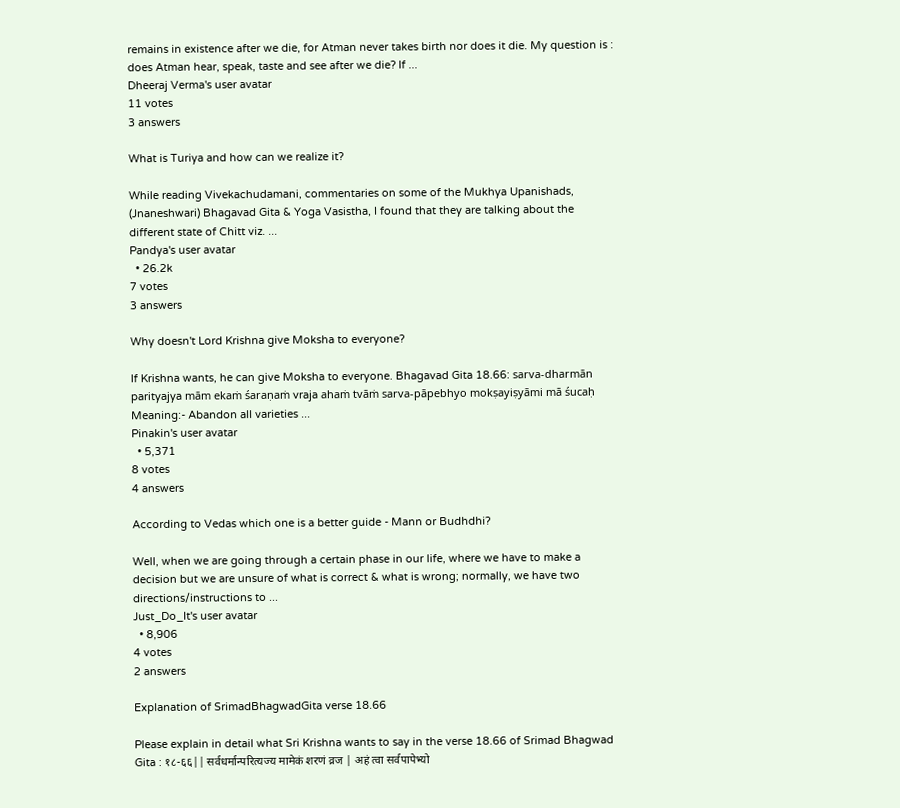remains in existence after we die, for Atman never takes birth nor does it die. My question is : does Atman hear, speak, taste and see after we die? If ...
Dheeraj Verma's user avatar
11 votes
3 answers

What is Turiya and how can we realize it?

While reading Vivekachudamani, commentaries on some of the Mukhya Upanishads, (Jnaneshwari) Bhagavad Gita & Yoga Vasistha, I found that they are talking about the different state of Chitt viz. ...
Pandya's user avatar
  • 26.2k
7 votes
3 answers

Why doesn't Lord Krishna give Moksha to everyone?

If Krishna wants, he can give Moksha to everyone. Bhagavad Gita 18.66: sarva-dharmān parityajya mām ekaṁ śaraṇaṁ vraja ahaṁ tvāṁ sarva-pāpebhyo mokṣayiṣyāmi mā śucaḥ Meaning:- Abandon all varieties ...
Pinakin's user avatar
  • 5,371
8 votes
4 answers

According to Vedas which one is a better guide - Mann or Budhdhi?

Well, when we are going through a certain phase in our life, where we have to make a decision but we are unsure of what is correct & what is wrong; normally, we have two directions/instructions to ...
Just_Do_It's user avatar
  • 8,906
4 votes
2 answers

Explanation of SrimadBhagwadGita verse 18.66

Please explain in detail what Sri Krishna wants to say in the verse 18.66 of Srimad Bhagwad Gita : १८-६६|| सर्वधर्मान्परित्यज्य मामेकं शरणं व्रज | अहं त्वा सर्वपापेभ्यो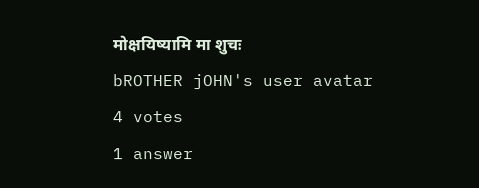मोक्षयिष्यामि मा शुचः
bROTHER jOHN's user avatar
4 votes
1 answer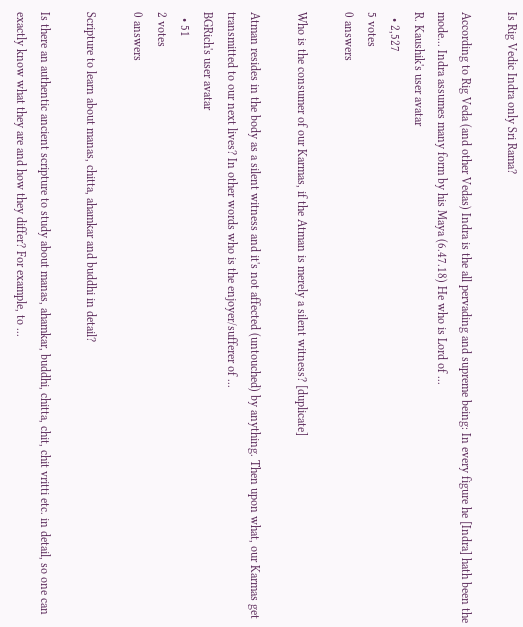Is Rig Vedic Indra only Sri Rama?

According to Rig Veda (and other Vedas) Indra is the all pervading and supreme being: In every figure he [Indra] hath been the mode... Indra assumes many form by his Maya (6.47.18) He who is Lord of ...
R. Kaushik's user avatar
  • 2,527
5 votes
0 answers

Who is the consumer of our Karmas, if the Atman is merely a silent witness? [duplicate]

Atman resides in the body as a silent witness and it's not affected (untouched) by anything. Then upon what, our Karmas get transmitted to our next lives? In other words who is the enjoyer/sufferer of ...
BGRich's user avatar
  • 51
2 votes
0 answers

Scripture to learn about manas, chitta, ahamkar and buddhi in detail?

Is there an authentic ancient scripture to study about manas, ahamkar, buddhi, chitta, chit, chit vritti etc. in detail, so one can exactly know what they are and how they differ? For example, to ...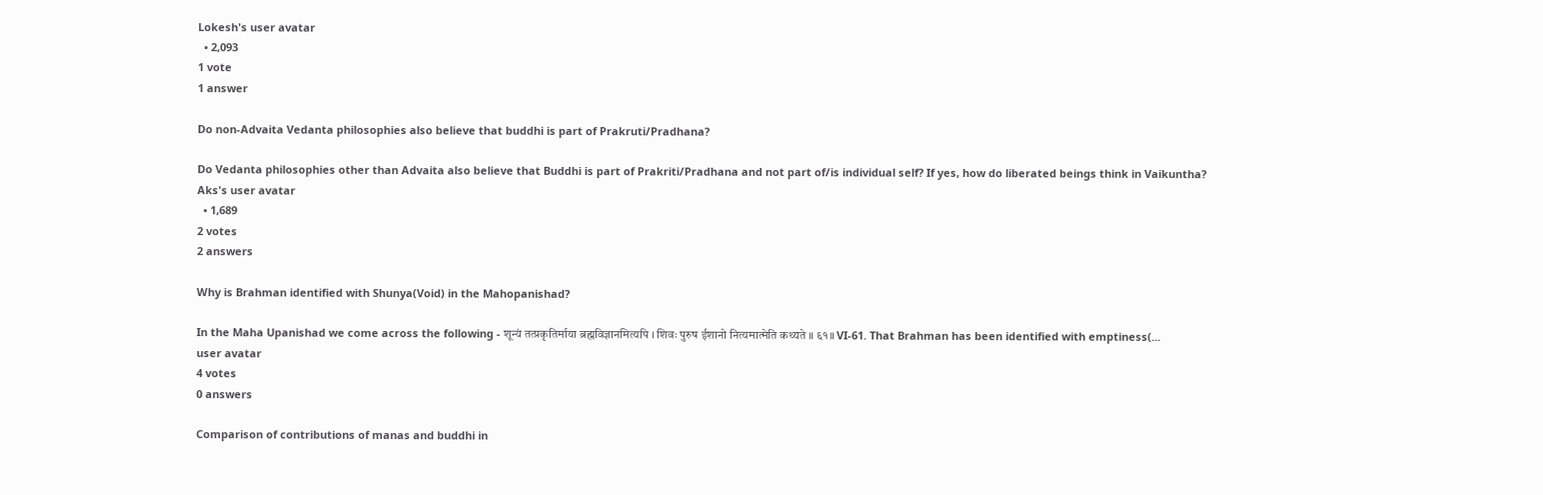Lokesh's user avatar
  • 2,093
1 vote
1 answer

Do non-Advaita Vedanta philosophies also believe that buddhi is part of Prakruti/Pradhana?

Do Vedanta philosophies other than Advaita also believe that Buddhi is part of Prakriti/Pradhana and not part of/is individual self? If yes, how do liberated beings think in Vaikuntha?
Aks's user avatar
  • 1,689
2 votes
2 answers

Why is Brahman identified with Shunya(Void) in the Mahopanishad?

In the Maha Upanishad we come across the following - शून्यं तत्प्रकृतिर्माया ब्रह्मविज्ञानमित्यपि । शिवः पुरुष ईशानो नित्यमात्मेति कथ्यते ॥ ६१॥ VI-61. That Brahman has been identified with emptiness(...
user avatar
4 votes
0 answers

Comparison of contributions of manas and buddhi in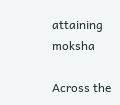attaining moksha

Across the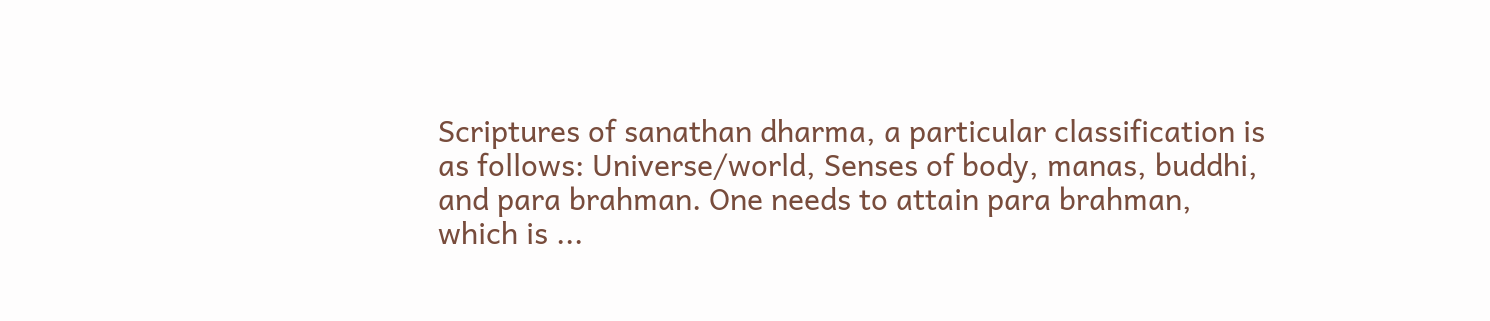Scriptures of sanathan dharma, a particular classification is as follows: Universe/world, Senses of body, manas, buddhi, and para brahman. One needs to attain para brahman, which is ...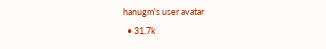hanugm's user avatar
  • 31.7k